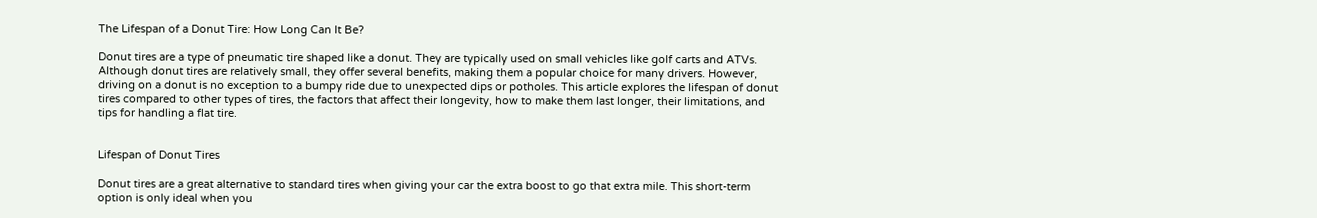The Lifespan of a Donut Tire: How Long Can It Be?

Donut tires are a type of pneumatic tire shaped like a donut. They are typically used on small vehicles like golf carts and ATVs. Although donut tires are relatively small, they offer several benefits, making them a popular choice for many drivers. However, driving on a donut is no exception to a bumpy ride due to unexpected dips or potholes. This article explores the lifespan of donut tires compared to other types of tires, the factors that affect their longevity, how to make them last longer, their limitations, and tips for handling a flat tire.


Lifespan of Donut Tires

Donut tires are a great alternative to standard tires when giving your car the extra boost to go that extra mile. This short-term option is only ideal when you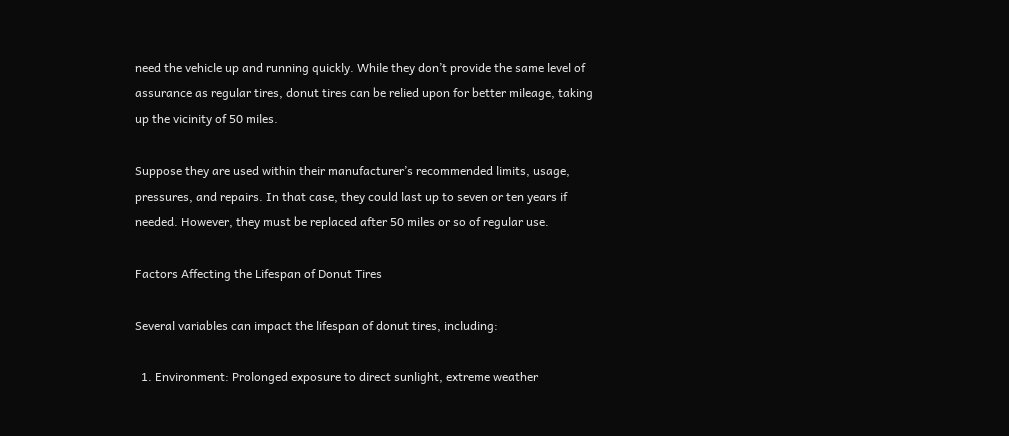need the vehicle up and running quickly. While they don’t provide the same level of assurance as regular tires, donut tires can be relied upon for better mileage, taking up the vicinity of 50 miles.

Suppose they are used within their manufacturer’s recommended limits, usage, pressures, and repairs. In that case, they could last up to seven or ten years if needed. However, they must be replaced after 50 miles or so of regular use.

Factors Affecting the Lifespan of Donut Tires

Several variables can impact the lifespan of donut tires, including:

  1. Environment: Prolonged exposure to direct sunlight, extreme weather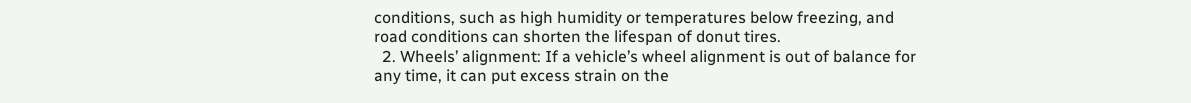conditions, such as high humidity or temperatures below freezing, and road conditions can shorten the lifespan of donut tires.
  2. Wheels’ alignment: If a vehicle’s wheel alignment is out of balance for any time, it can put excess strain on the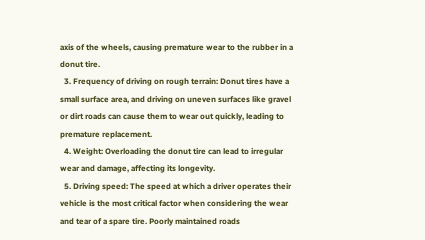axis of the wheels, causing premature wear to the rubber in a donut tire.
  3. Frequency of driving on rough terrain: Donut tires have a small surface area, and driving on uneven surfaces like gravel or dirt roads can cause them to wear out quickly, leading to premature replacement.
  4. Weight: Overloading the donut tire can lead to irregular wear and damage, affecting its longevity.
  5. Driving speed: The speed at which a driver operates their vehicle is the most critical factor when considering the wear and tear of a spare tire. Poorly maintained roads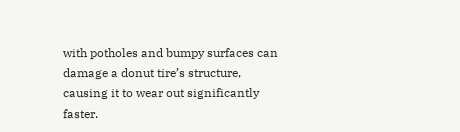with potholes and bumpy surfaces can damage a donut tire’s structure, causing it to wear out significantly faster.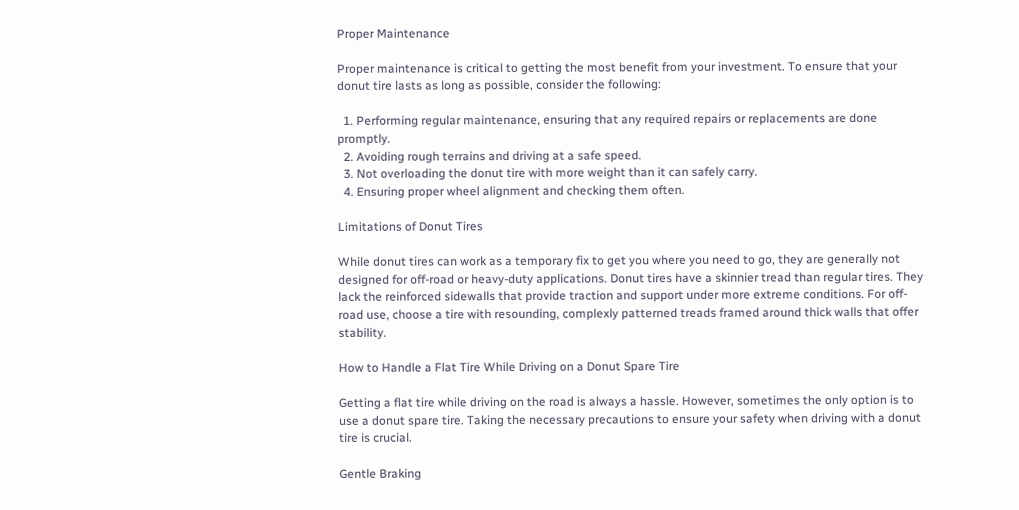Proper Maintenance

Proper maintenance is critical to getting the most benefit from your investment. To ensure that your donut tire lasts as long as possible, consider the following:

  1. Performing regular maintenance, ensuring that any required repairs or replacements are done promptly.
  2. Avoiding rough terrains and driving at a safe speed.
  3. Not overloading the donut tire with more weight than it can safely carry.
  4. Ensuring proper wheel alignment and checking them often.

Limitations of Donut Tires

While donut tires can work as a temporary fix to get you where you need to go, they are generally not designed for off-road or heavy-duty applications. Donut tires have a skinnier tread than regular tires. They lack the reinforced sidewalls that provide traction and support under more extreme conditions. For off-road use, choose a tire with resounding, complexly patterned treads framed around thick walls that offer stability.

How to Handle a Flat Tire While Driving on a Donut Spare Tire

Getting a flat tire while driving on the road is always a hassle. However, sometimes the only option is to use a donut spare tire. Taking the necessary precautions to ensure your safety when driving with a donut tire is crucial.

Gentle Braking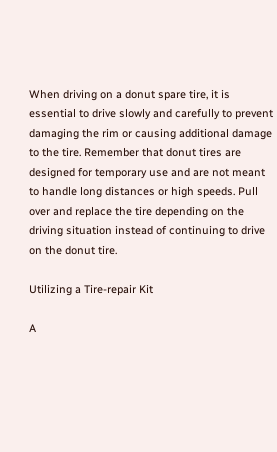When driving on a donut spare tire, it is essential to drive slowly and carefully to prevent damaging the rim or causing additional damage to the tire. Remember that donut tires are designed for temporary use and are not meant to handle long distances or high speeds. Pull over and replace the tire depending on the driving situation instead of continuing to drive on the donut tire.

Utilizing a Tire-repair Kit

A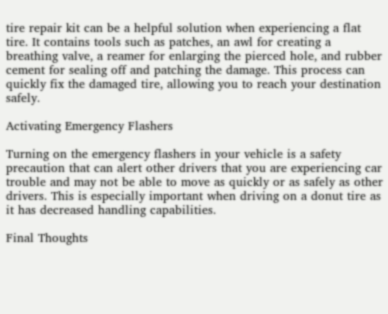tire repair kit can be a helpful solution when experiencing a flat tire. It contains tools such as patches, an awl for creating a breathing valve, a reamer for enlarging the pierced hole, and rubber cement for sealing off and patching the damage. This process can quickly fix the damaged tire, allowing you to reach your destination safely.

Activating Emergency Flashers

Turning on the emergency flashers in your vehicle is a safety precaution that can alert other drivers that you are experiencing car trouble and may not be able to move as quickly or as safely as other drivers. This is especially important when driving on a donut tire as it has decreased handling capabilities.

Final Thoughts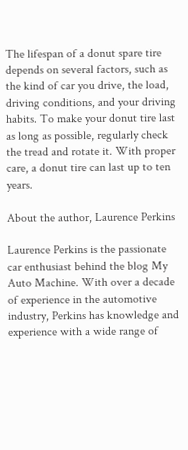The lifespan of a donut spare tire depends on several factors, such as the kind of car you drive, the load, driving conditions, and your driving habits. To make your donut tire last as long as possible, regularly check the tread and rotate it. With proper care, a donut tire can last up to ten years.

About the author, Laurence Perkins

Laurence Perkins is the passionate car enthusiast behind the blog My Auto Machine. With over a decade of experience in the automotive industry, Perkins has knowledge and experience with a wide range of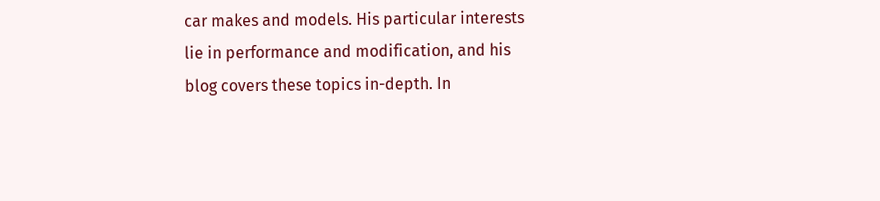car makes and models. His particular interests lie in performance and modification, and his blog covers these topics in-depth. In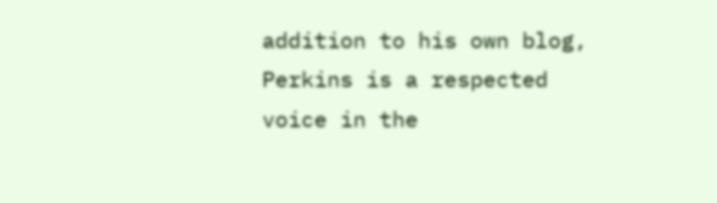addition to his own blog, Perkins is a respected voice in the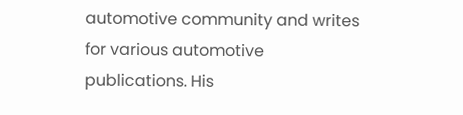automotive community and writes for various automotive publications. His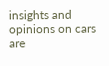insights and opinions on cars are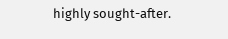highly sought-after.